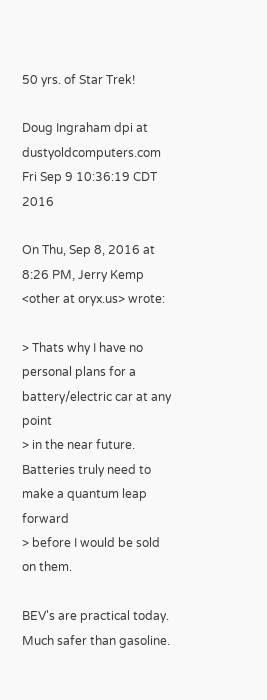50 yrs. of Star Trek!

Doug Ingraham dpi at dustyoldcomputers.com
Fri Sep 9 10:36:19 CDT 2016

On Thu, Sep 8, 2016 at 8:26 PM, Jerry Kemp <other at oryx.us> wrote:

> Thats why I have no personal plans for a battery/electric car at any point
> in the near future.  Batteries truly need to make a quantum leap forward
> before I would be sold on them.

BEV's are practical today.  Much safer than gasoline.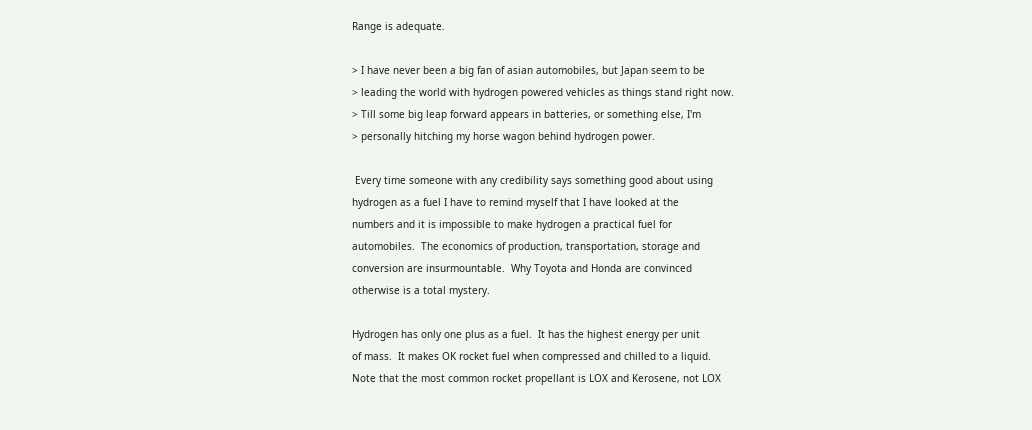Range is adequate.

> I have never been a big fan of asian automobiles, but Japan seem to be
> leading the world with hydrogen powered vehicles as things stand right now.
> Till some big leap forward appears in batteries, or something else, I'm
> personally hitching my horse wagon behind hydrogen power.

 Every time someone with any credibility says something good about using
hydrogen as a fuel I have to remind myself that I have looked at the
numbers and it is impossible to make hydrogen a practical fuel for
automobiles.  The economics of production, transportation, storage and
conversion are insurmountable.  Why Toyota and Honda are convinced
otherwise is a total mystery.

Hydrogen has only one plus as a fuel.  It has the highest energy per unit
of mass.  It makes OK rocket fuel when compressed and chilled to a liquid.
Note that the most common rocket propellant is LOX and Kerosene, not LOX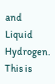and Liquid Hydrogen.  This is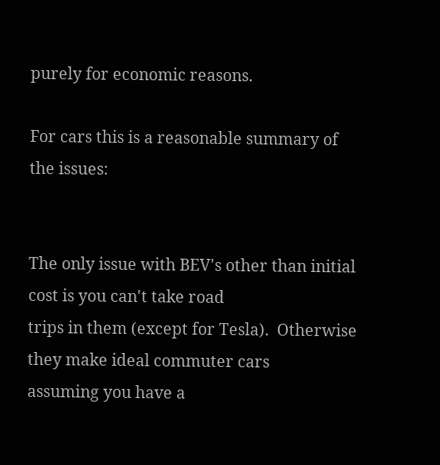purely for economic reasons.

For cars this is a reasonable summary of the issues:


The only issue with BEV's other than initial cost is you can't take road
trips in them (except for Tesla).  Otherwise they make ideal commuter cars
assuming you have a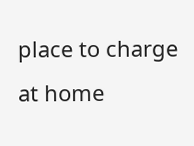place to charge at home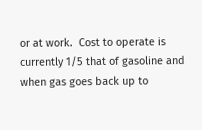or at work.  Cost to operate is
currently 1/5 that of gasoline and when gas goes back up to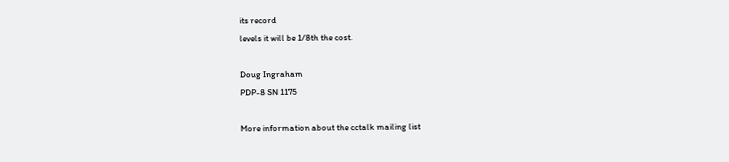its record
levels it will be 1/8th the cost.

Doug Ingraham
PDP-8 SN 1175

More information about the cctalk mailing list